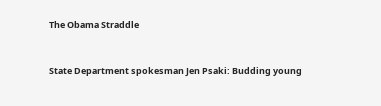The Obama Straddle


State Department spokesman Jen Psaki: Budding young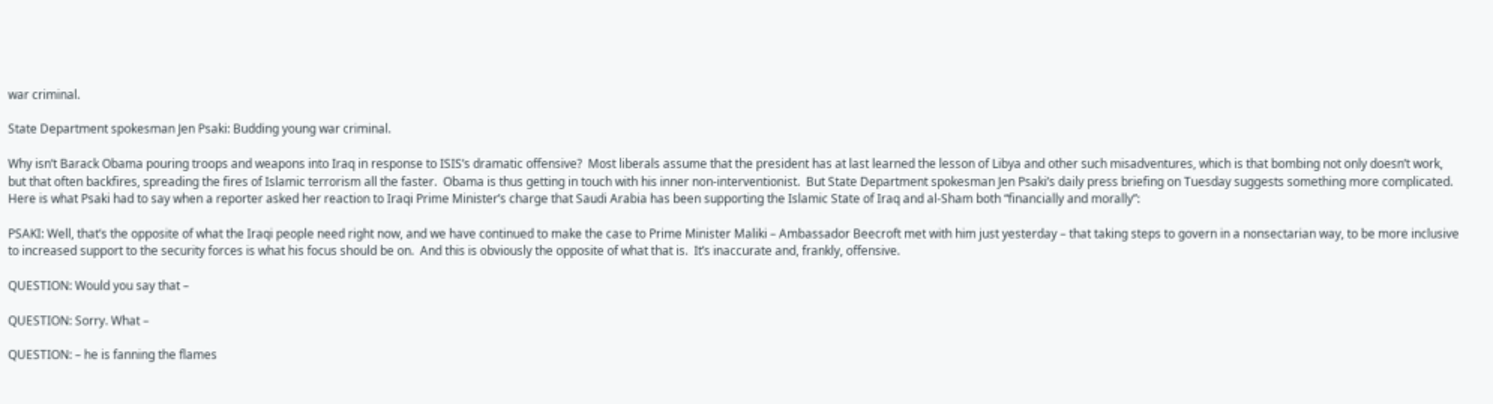war criminal.

State Department spokesman Jen Psaki: Budding young war criminal.

Why isn’t Barack Obama pouring troops and weapons into Iraq in response to ISIS’s dramatic offensive?  Most liberals assume that the president has at last learned the lesson of Libya and other such misadventures, which is that bombing not only doesn’t work, but that often backfires, spreading the fires of Islamic terrorism all the faster.  Obama is thus getting in touch with his inner non-interventionist.  But State Department spokesman Jen Psaki’s daily press briefing on Tuesday suggests something more complicated.  Here is what Psaki had to say when a reporter asked her reaction to Iraqi Prime Minister’s charge that Saudi Arabia has been supporting the Islamic State of Iraq and al-Sham both “financially and morally”:

PSAKI: Well, that’s the opposite of what the Iraqi people need right now, and we have continued to make the case to Prime Minister Maliki – Ambassador Beecroft met with him just yesterday – that taking steps to govern in a nonsectarian way, to be more inclusive to increased support to the security forces is what his focus should be on.  And this is obviously the opposite of what that is.  It’s inaccurate and, frankly, offensive.

QUESTION: Would you say that –

QUESTION: Sorry. What –

QUESTION: – he is fanning the flames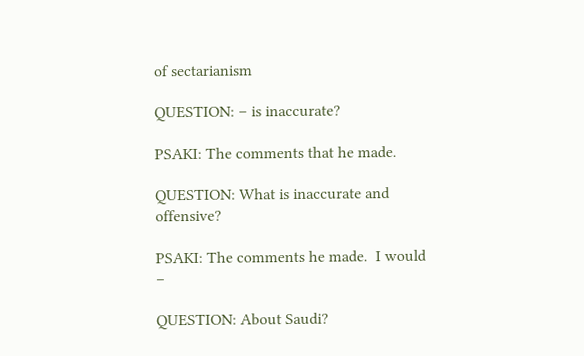of sectarianism

QUESTION: – is inaccurate?

PSAKI: The comments that he made.

QUESTION: What is inaccurate and offensive?

PSAKI: The comments he made.  I would –

QUESTION: About Saudi?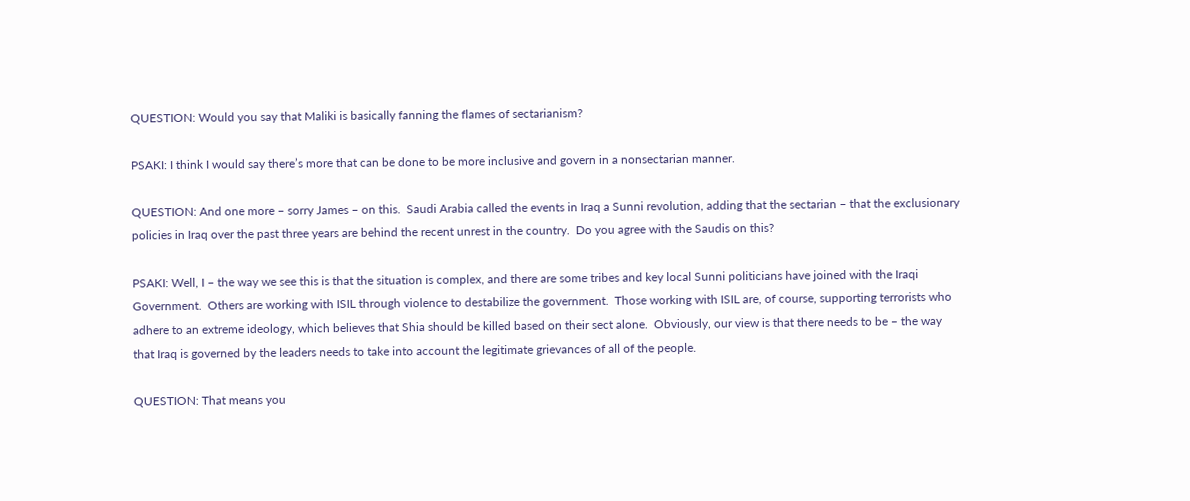QUESTION: Would you say that Maliki is basically fanning the flames of sectarianism?

PSAKI: I think I would say there’s more that can be done to be more inclusive and govern in a nonsectarian manner.

QUESTION: And one more – sorry James – on this.  Saudi Arabia called the events in Iraq a Sunni revolution, adding that the sectarian – that the exclusionary policies in Iraq over the past three years are behind the recent unrest in the country.  Do you agree with the Saudis on this?

PSAKI: Well, I – the way we see this is that the situation is complex, and there are some tribes and key local Sunni politicians have joined with the Iraqi Government.  Others are working with ISIL through violence to destabilize the government.  Those working with ISIL are, of course, supporting terrorists who adhere to an extreme ideology, which believes that Shia should be killed based on their sect alone.  Obviously, our view is that there needs to be – the way that Iraq is governed by the leaders needs to take into account the legitimate grievances of all of the people.

QUESTION: That means you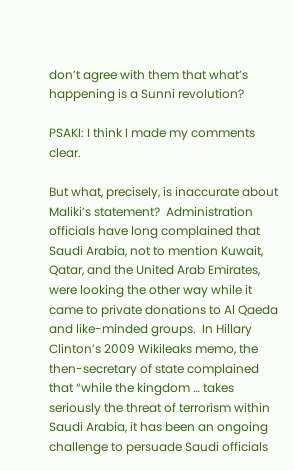don’t agree with them that what’s happening is a Sunni revolution?

PSAKI: I think I made my comments clear.

But what, precisely, is inaccurate about Maliki’s statement?  Administration officials have long complained that Saudi Arabia, not to mention Kuwait, Qatar, and the United Arab Emirates, were looking the other way while it came to private donations to Al Qaeda and like-minded groups.  In Hillary Clinton’s 2009 Wikileaks memo, the then-secretary of state complained that “while the kingdom … takes seriously the threat of terrorism within Saudi Arabia, it has been an ongoing challenge to persuade Saudi officials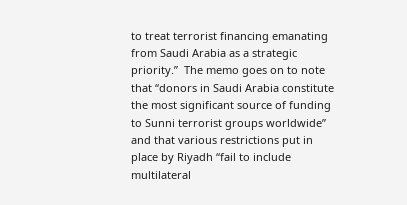to treat terrorist financing emanating from Saudi Arabia as a strategic priority.”  The memo goes on to note that “donors in Saudi Arabia constitute the most significant source of funding to Sunni terrorist groups worldwide” and that various restrictions put in place by Riyadh “fail to include multilateral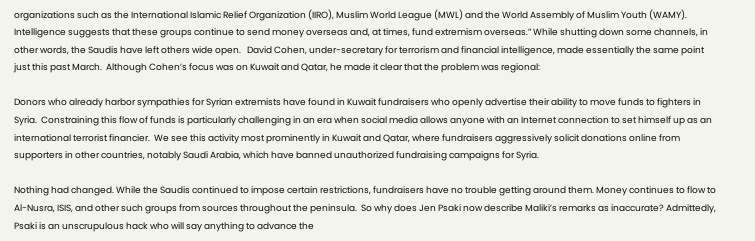organizations such as the International Islamic Relief Organization (IIRO), Muslim World League (MWL) and the World Assembly of Muslim Youth (WAMY).  Intelligence suggests that these groups continue to send money overseas and, at times, fund extremism overseas.” While shutting down some channels, in other words, the Saudis have left others wide open.   David Cohen, under-secretary for terrorism and financial intelligence, made essentially the same point just this past March.  Although Cohen’s focus was on Kuwait and Qatar, he made it clear that the problem was regional:

Donors who already harbor sympathies for Syrian extremists have found in Kuwait fundraisers who openly advertise their ability to move funds to fighters in Syria.  Constraining this flow of funds is particularly challenging in an era when social media allows anyone with an Internet connection to set himself up as an international terrorist financier.  We see this activity most prominently in Kuwait and Qatar, where fundraisers aggressively solicit donations online from supporters in other countries, notably Saudi Arabia, which have banned unauthorized fundraising campaigns for Syria.

Nothing had changed. While the Saudis continued to impose certain restrictions, fundraisers have no trouble getting around them. Money continues to flow to Al-Nusra, ISIS, and other such groups from sources throughout the peninsula.  So why does Jen Psaki now describe Maliki’s remarks as inaccurate? Admittedly, Psaki is an unscrupulous hack who will say anything to advance the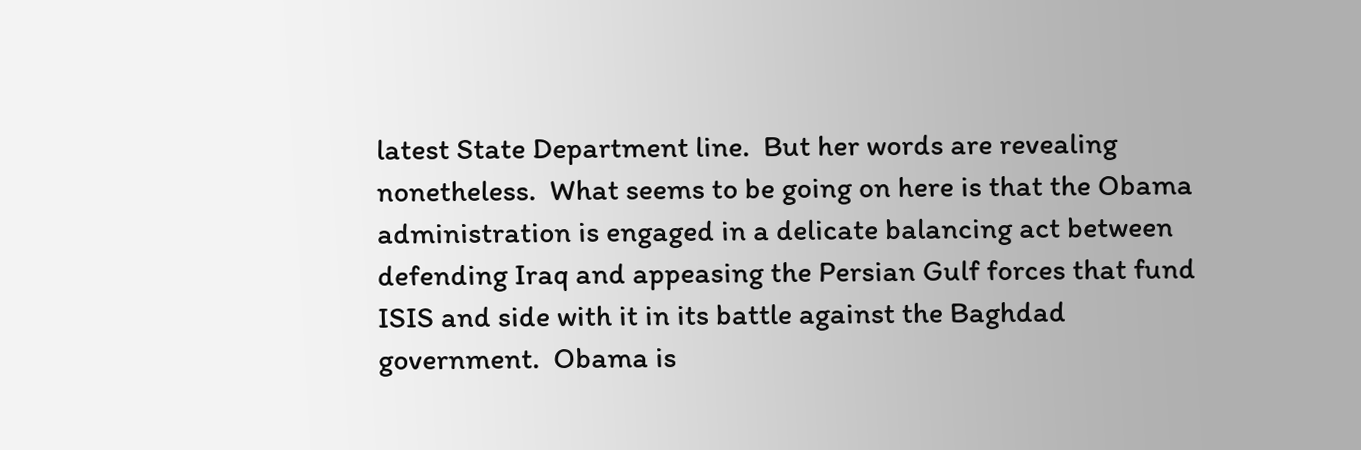latest State Department line.  But her words are revealing nonetheless.  What seems to be going on here is that the Obama administration is engaged in a delicate balancing act between defending Iraq and appeasing the Persian Gulf forces that fund ISIS and side with it in its battle against the Baghdad government.  Obama is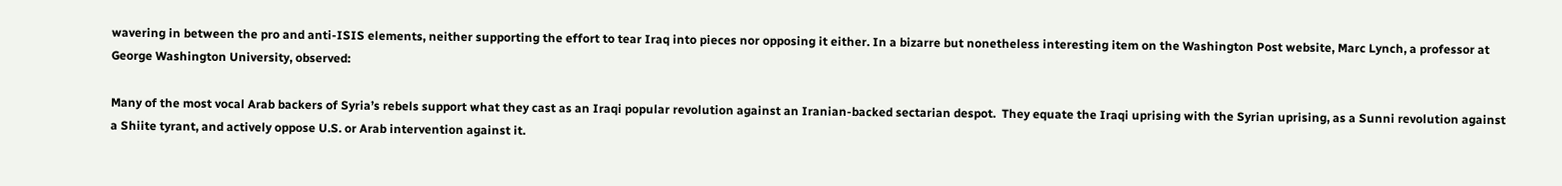wavering in between the pro and anti-ISIS elements, neither supporting the effort to tear Iraq into pieces nor opposing it either. In a bizarre but nonetheless interesting item on the Washington Post website, Marc Lynch, a professor at George Washington University, observed:

Many of the most vocal Arab backers of Syria’s rebels support what they cast as an Iraqi popular revolution against an Iranian-backed sectarian despot.  They equate the Iraqi uprising with the Syrian uprising, as a Sunni revolution against a Shiite tyrant, and actively oppose U.S. or Arab intervention against it.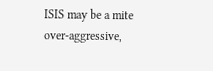ISIS may be a mite over-aggressive,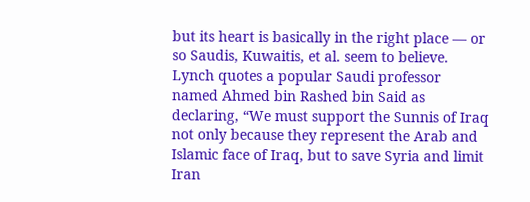but its heart is basically in the right place — or so Saudis, Kuwaitis, et al. seem to believe.  Lynch quotes a popular Saudi professor named Ahmed bin Rashed bin Said as declaring, “We must support the Sunnis of Iraq not only because they represent the Arab and Islamic face of Iraq, but to save Syria and limit Iran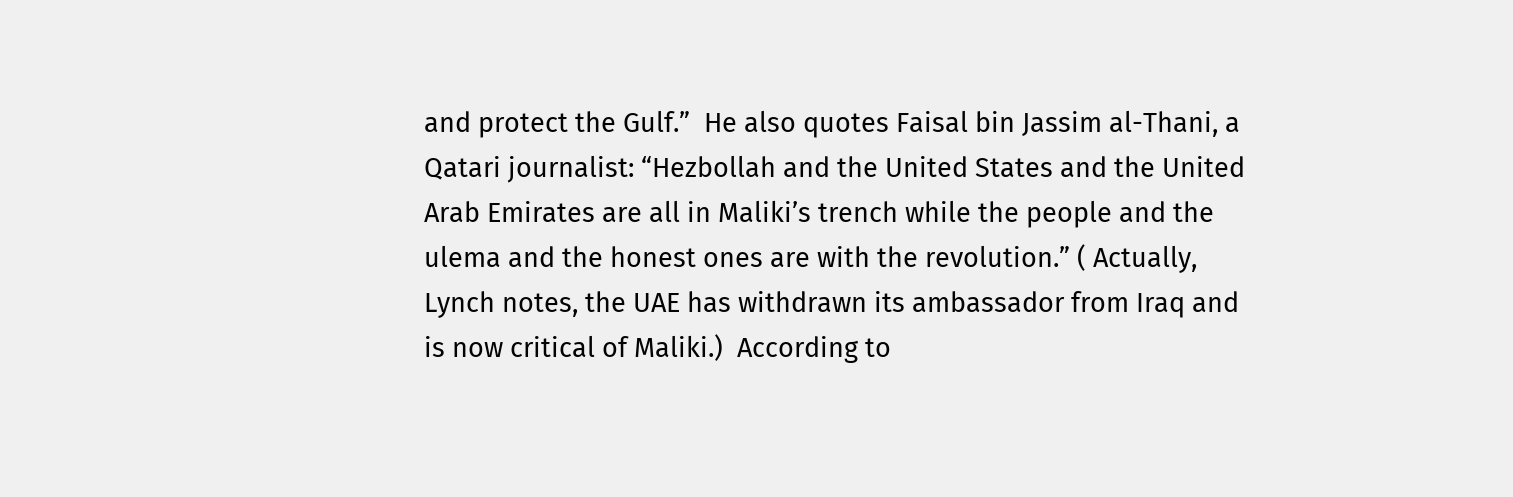and protect the Gulf.”  He also quotes Faisal bin Jassim al-Thani, a Qatari journalist: “Hezbollah and the United States and the United Arab Emirates are all in Maliki’s trench while the people and the ulema and the honest ones are with the revolution.” ( Actually, Lynch notes, the UAE has withdrawn its ambassador from Iraq and is now critical of Maliki.)  According to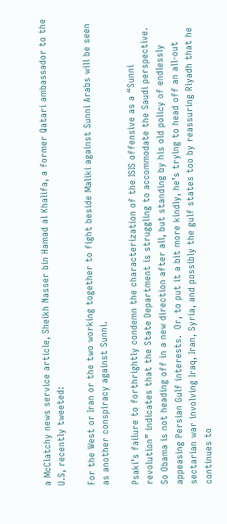a McClatchy news service article, Sheikh Nasser bin Hamad al Khalifa, a former Qatari ambassador to the U.S, recently tweeted:

For the West or Iran or the two working together to fight beside Maliki against Sunni Arabs will be seen as another conspiracy against Sunni.

Psaki’s failure to forthrightly condemn the characterization of the ISIS offensive as a “Sunni revolution” indicates that the State Department is struggling to accommodate the Saudi perspective.  So Obama is not heading off in a new direction after all, but standing by his old policy of endlessly appeasing Persian Gulf interests.  Or, to put it a bit more kindly, he’s trying to head off an all-out sectarian war involving Iraq, Iran, Syria, and possibly the gulf states too by reassuring Riyadh that he continues to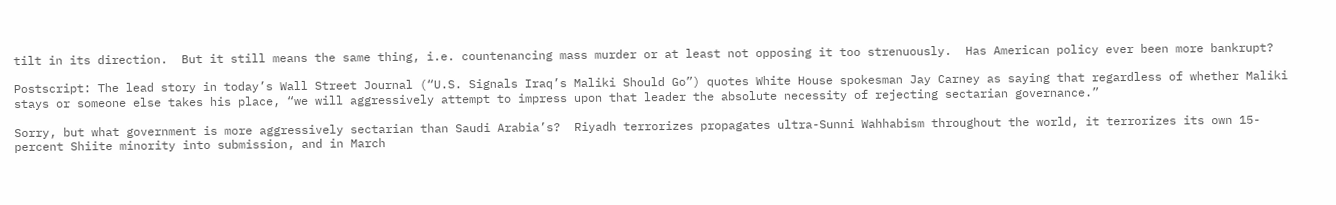tilt in its direction.  But it still means the same thing, i.e. countenancing mass murder or at least not opposing it too strenuously.  Has American policy ever been more bankrupt?

Postscript: The lead story in today’s Wall Street Journal (“U.S. Signals Iraq’s Maliki Should Go”) quotes White House spokesman Jay Carney as saying that regardless of whether Maliki stays or someone else takes his place, “we will aggressively attempt to impress upon that leader the absolute necessity of rejecting sectarian governance.”

Sorry, but what government is more aggressively sectarian than Saudi Arabia’s?  Riyadh terrorizes propagates ultra-Sunni Wahhabism throughout the world, it terrorizes its own 15-percent Shiite minority into submission, and in March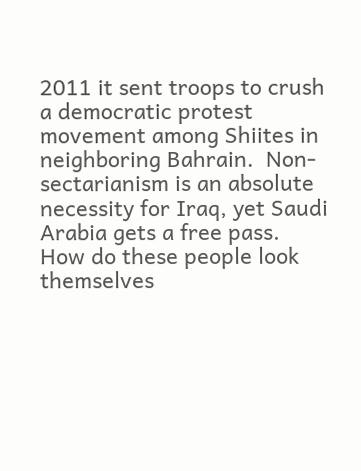2011 it sent troops to crush a democratic protest movement among Shiites in neighboring Bahrain.  Non-sectarianism is an absolute necessity for Iraq, yet Saudi Arabia gets a free pass.  How do these people look themselves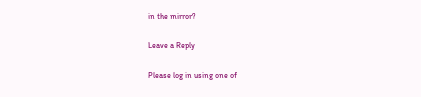in the mirror?

Leave a Reply

Please log in using one of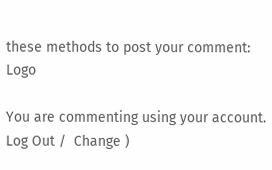these methods to post your comment: Logo

You are commenting using your account. Log Out /  Change )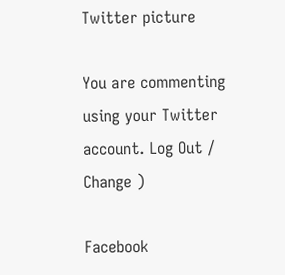Twitter picture

You are commenting using your Twitter account. Log Out /  Change )

Facebook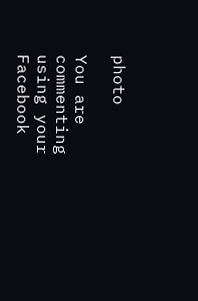photo

You are commenting using your Facebook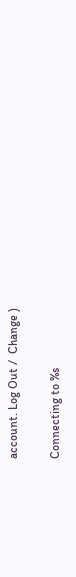account. Log Out /  Change )

Connecting to %s